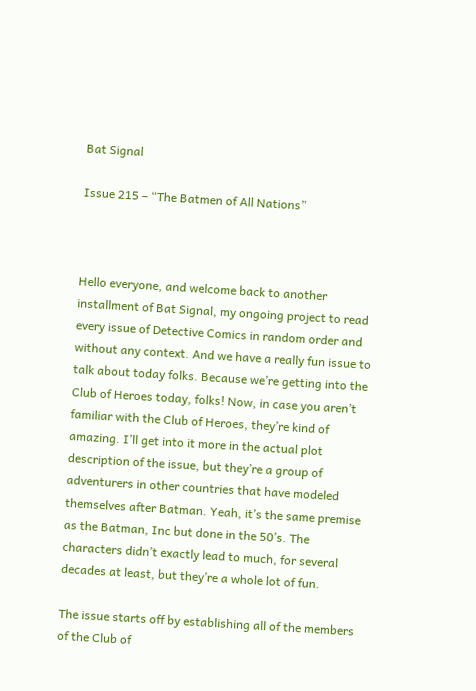Bat Signal

Issue 215 – “The Batmen of All Nations”



Hello everyone, and welcome back to another installment of Bat Signal, my ongoing project to read every issue of Detective Comics in random order and without any context. And we have a really fun issue to talk about today folks. Because we’re getting into the Club of Heroes today, folks! Now, in case you aren’t familiar with the Club of Heroes, they’re kind of amazing. I’ll get into it more in the actual plot description of the issue, but they’re a group of adventurers in other countries that have modeled themselves after Batman. Yeah, it’s the same premise as the Batman, Inc but done in the 50’s. The characters didn’t exactly lead to much, for several decades at least, but they’re a whole lot of fun.

The issue starts off by establishing all of the members of the Club of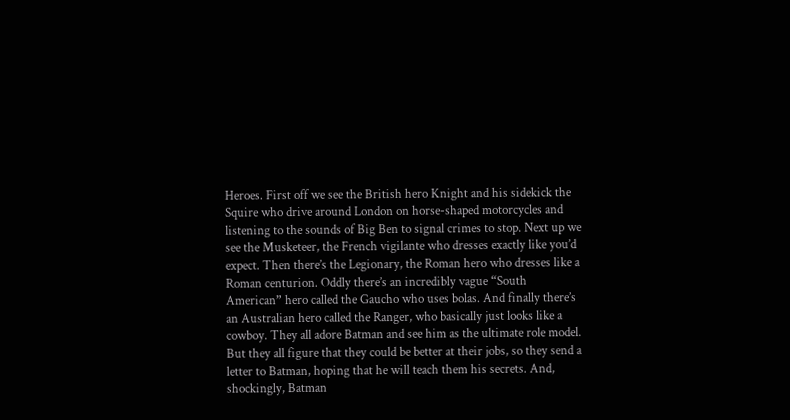Heroes. First off we see the British hero Knight and his sidekick the Squire who drive around London on horse-shaped motorcycles and listening to the sounds of Big Ben to signal crimes to stop. Next up we see the Musketeer, the French vigilante who dresses exactly like you’d expect. Then there’s the Legionary, the Roman hero who dresses like a Roman centurion. Oddly there’s an incredibly vague “South American” hero called the Gaucho who uses bolas. And finally there’s an Australian hero called the Ranger, who basically just looks like a cowboy. They all adore Batman and see him as the ultimate role model. But they all figure that they could be better at their jobs, so they send a letter to Batman, hoping that he will teach them his secrets. And, shockingly, Batman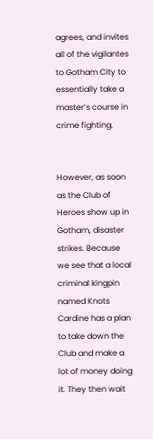agrees, and invites all of the vigilantes to Gotham City to essentially take a master’s course in crime fighting.


However, as soon as the Club of Heroes show up in Gotham, disaster strikes. Because we see that a local criminal kingpin named Knots Cardine has a plan to take down the Club and make a lot of money doing it. They then wait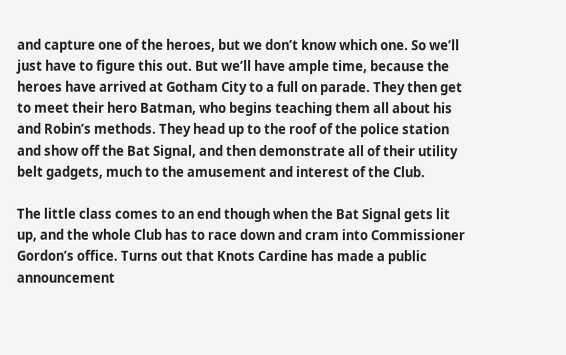and capture one of the heroes, but we don’t know which one. So we’ll just have to figure this out. But we’ll have ample time, because the heroes have arrived at Gotham City to a full on parade. They then get to meet their hero Batman, who begins teaching them all about his and Robin’s methods. They head up to the roof of the police station and show off the Bat Signal, and then demonstrate all of their utility belt gadgets, much to the amusement and interest of the Club.

The little class comes to an end though when the Bat Signal gets lit up, and the whole Club has to race down and cram into Commissioner Gordon’s office. Turns out that Knots Cardine has made a public announcement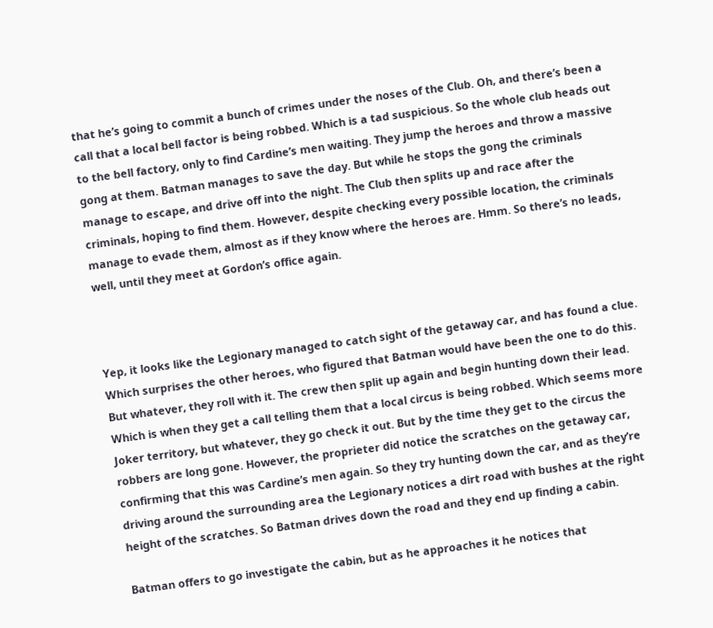that he’s going to commit a bunch of crimes under the noses of the Club. Oh, and there’s been a call that a local bell factor is being robbed. Which is a tad suspicious. So the whole club heads out to the bell factory, only to find Cardine’s men waiting. They jump the heroes and throw a massive gong at them. Batman manages to save the day. But while he stops the gong the criminals manage to escape, and drive off into the night. The Club then splits up and race after the criminals, hoping to find them. However, despite checking every possible location, the criminals manage to evade them, almost as if they know where the heroes are. Hmm. So there’s no leads, well, until they meet at Gordon’s office again.



Yep, it looks like the Legionary managed to catch sight of the getaway car, and has found a clue. Which surprises the other heroes, who figured that Batman would have been the one to do this. But whatever, they roll with it. The crew then split up again and begin hunting down their lead. Which is when they get a call telling them that a local circus is being robbed. Which seems more Joker territory, but whatever, they go check it out. But by the time they get to the circus the robbers are long gone. However, the proprieter did notice the scratches on the getaway car, confirming that this was Cardine’s men again. So they try hunting down the car, and as they’re driving around the surrounding area the Legionary notices a dirt road with bushes at the right height of the scratches. So Batman drives down the road and they end up finding a cabin.

Batman offers to go investigate the cabin, but as he approaches it he notices that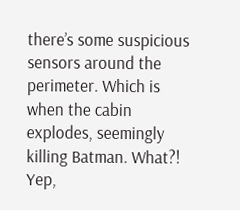there’s some suspicious sensors around the perimeter. Which is when the cabin explodes, seemingly killing Batman. What?! Yep,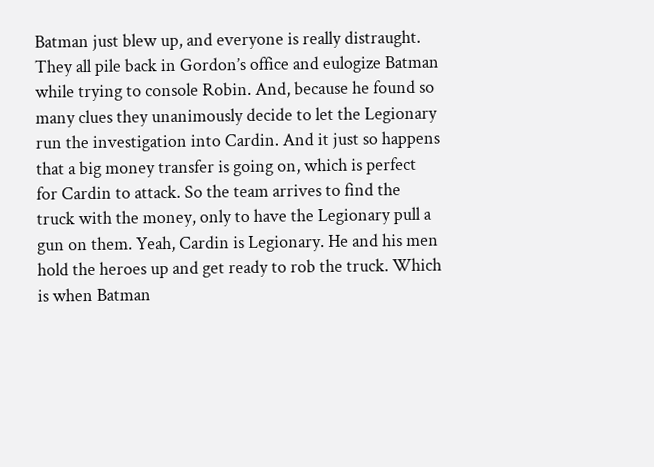Batman just blew up, and everyone is really distraught. They all pile back in Gordon’s office and eulogize Batman while trying to console Robin. And, because he found so many clues they unanimously decide to let the Legionary run the investigation into Cardin. And it just so happens that a big money transfer is going on, which is perfect for Cardin to attack. So the team arrives to find the truck with the money, only to have the Legionary pull a gun on them. Yeah, Cardin is Legionary. He and his men hold the heroes up and get ready to rob the truck. Which is when Batman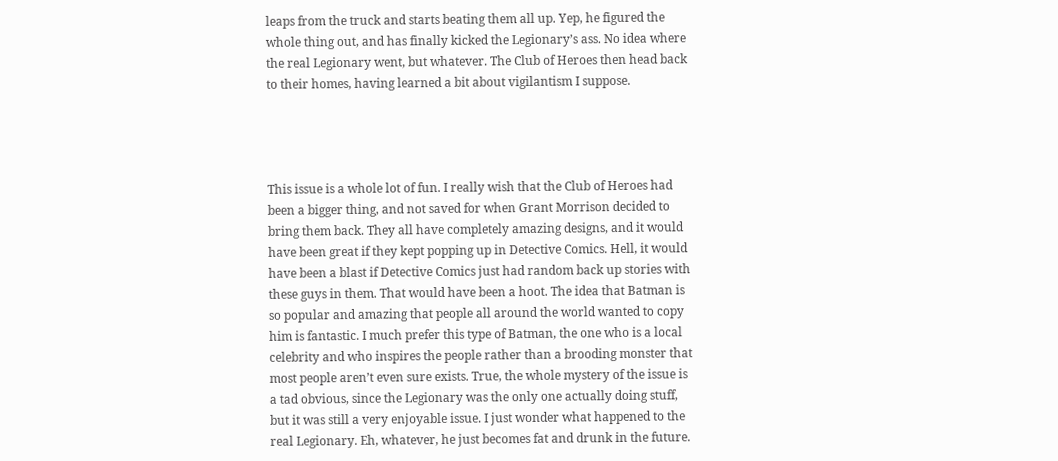leaps from the truck and starts beating them all up. Yep, he figured the whole thing out, and has finally kicked the Legionary’s ass. No idea where the real Legionary went, but whatever. The Club of Heroes then head back to their homes, having learned a bit about vigilantism I suppose.




This issue is a whole lot of fun. I really wish that the Club of Heroes had been a bigger thing, and not saved for when Grant Morrison decided to bring them back. They all have completely amazing designs, and it would have been great if they kept popping up in Detective Comics. Hell, it would have been a blast if Detective Comics just had random back up stories with these guys in them. That would have been a hoot. The idea that Batman is so popular and amazing that people all around the world wanted to copy him is fantastic. I much prefer this type of Batman, the one who is a local celebrity and who inspires the people rather than a brooding monster that most people aren’t even sure exists. True, the whole mystery of the issue is a tad obvious, since the Legionary was the only one actually doing stuff, but it was still a very enjoyable issue. I just wonder what happened to the real Legionary. Eh, whatever, he just becomes fat and drunk in the future.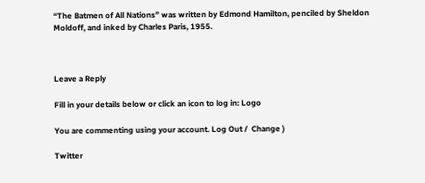“The Batmen of All Nations” was written by Edmond Hamilton, penciled by Sheldon Moldoff, and inked by Charles Paris, 1955.



Leave a Reply

Fill in your details below or click an icon to log in: Logo

You are commenting using your account. Log Out /  Change )

Twitter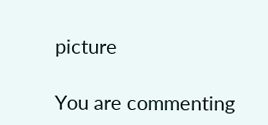picture

You are commenting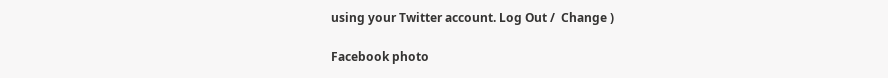using your Twitter account. Log Out /  Change )

Facebook photo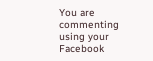You are commenting using your Facebook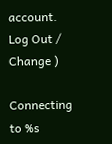account. Log Out /  Change )

Connecting to %s